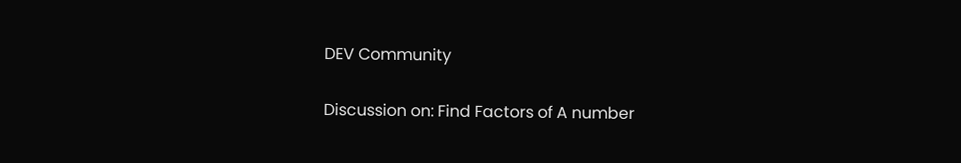DEV Community

Discussion on: Find Factors of A number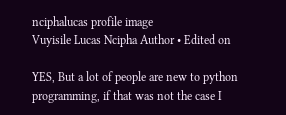nciphalucas profile image
Vuyisile Lucas Ncipha Author • Edited on

YES, But a lot of people are new to python programming, if that was not the case I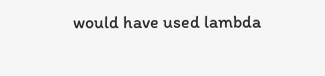would have used lambda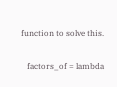function to solve this.

   factors_of = lambda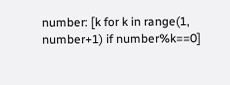number: [k for k in range(1, number+1) if number%k==0]